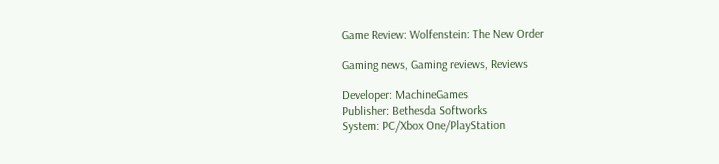Game Review: Wolfenstein: The New Order

Gaming news, Gaming reviews, Reviews

Developer: MachineGames
Publisher: Bethesda Softworks
System: PC/Xbox One/PlayStation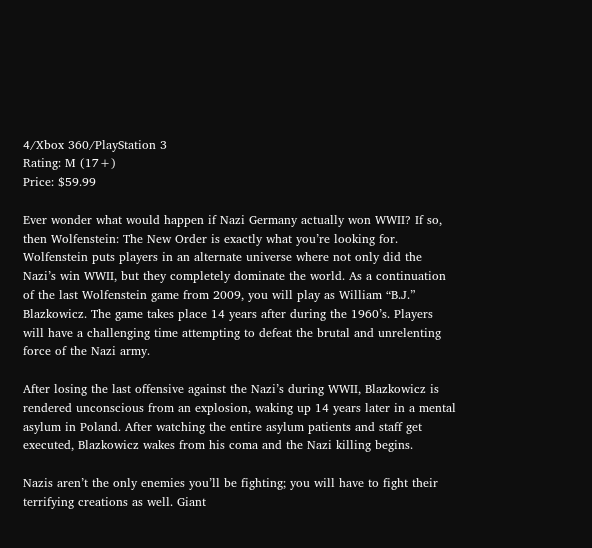4/Xbox 360/PlayStation 3
Rating: M (17+)
Price: $59.99

Ever wonder what would happen if Nazi Germany actually won WWII? If so, then Wolfenstein: The New Order is exactly what you’re looking for. Wolfenstein puts players in an alternate universe where not only did the Nazi’s win WWII, but they completely dominate the world. As a continuation of the last Wolfenstein game from 2009, you will play as William “B.J.” Blazkowicz. The game takes place 14 years after during the 1960’s. Players will have a challenging time attempting to defeat the brutal and unrelenting force of the Nazi army.

After losing the last offensive against the Nazi’s during WWII, Blazkowicz is rendered unconscious from an explosion, waking up 14 years later in a mental asylum in Poland. After watching the entire asylum patients and staff get executed, Blazkowicz wakes from his coma and the Nazi killing begins.

Nazis aren’t the only enemies you’ll be fighting; you will have to fight their terrifying creations as well. Giant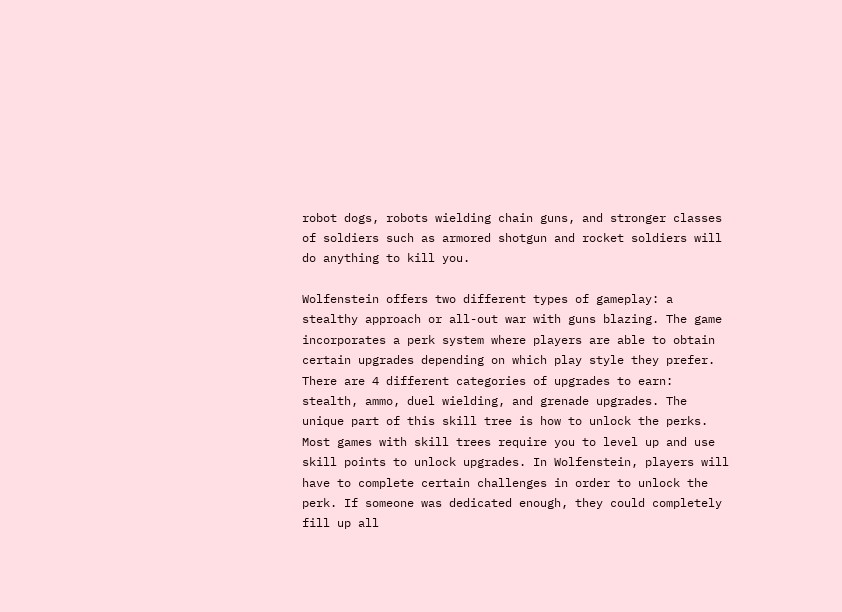robot dogs, robots wielding chain guns, and stronger classes of soldiers such as armored shotgun and rocket soldiers will do anything to kill you.

Wolfenstein offers two different types of gameplay: a stealthy approach or all-out war with guns blazing. The game incorporates a perk system where players are able to obtain certain upgrades depending on which play style they prefer. There are 4 different categories of upgrades to earn: stealth, ammo, duel wielding, and grenade upgrades. The unique part of this skill tree is how to unlock the perks. Most games with skill trees require you to level up and use skill points to unlock upgrades. In Wolfenstein, players will have to complete certain challenges in order to unlock the perk. If someone was dedicated enough, they could completely fill up all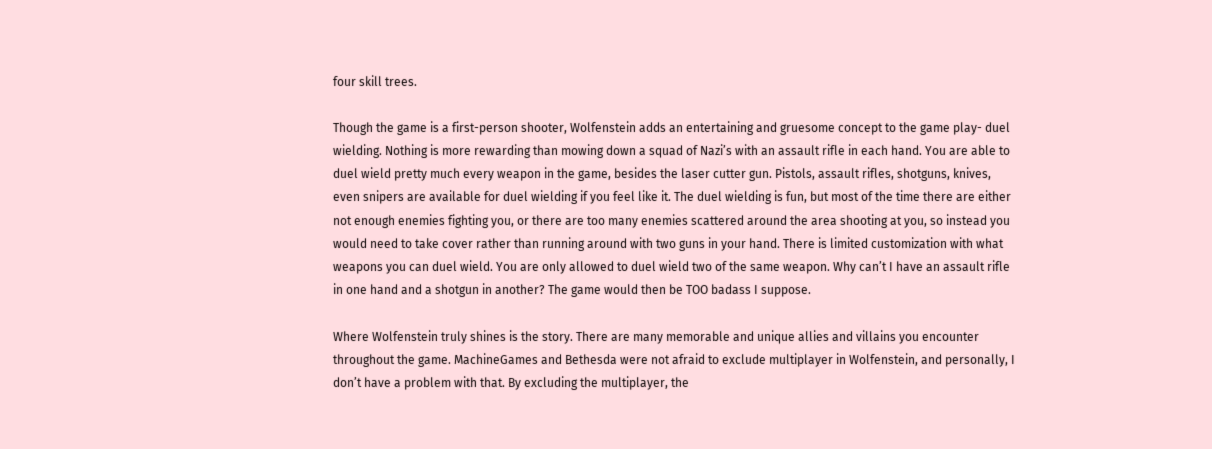four skill trees.

Though the game is a first-person shooter, Wolfenstein adds an entertaining and gruesome concept to the game play- duel wielding. Nothing is more rewarding than mowing down a squad of Nazi’s with an assault rifle in each hand. You are able to duel wield pretty much every weapon in the game, besides the laser cutter gun. Pistols, assault rifles, shotguns, knives, even snipers are available for duel wielding if you feel like it. The duel wielding is fun, but most of the time there are either not enough enemies fighting you, or there are too many enemies scattered around the area shooting at you, so instead you would need to take cover rather than running around with two guns in your hand. There is limited customization with what weapons you can duel wield. You are only allowed to duel wield two of the same weapon. Why can’t I have an assault rifle in one hand and a shotgun in another? The game would then be TOO badass I suppose.

Where Wolfenstein truly shines is the story. There are many memorable and unique allies and villains you encounter throughout the game. MachineGames and Bethesda were not afraid to exclude multiplayer in Wolfenstein, and personally, I don’t have a problem with that. By excluding the multiplayer, the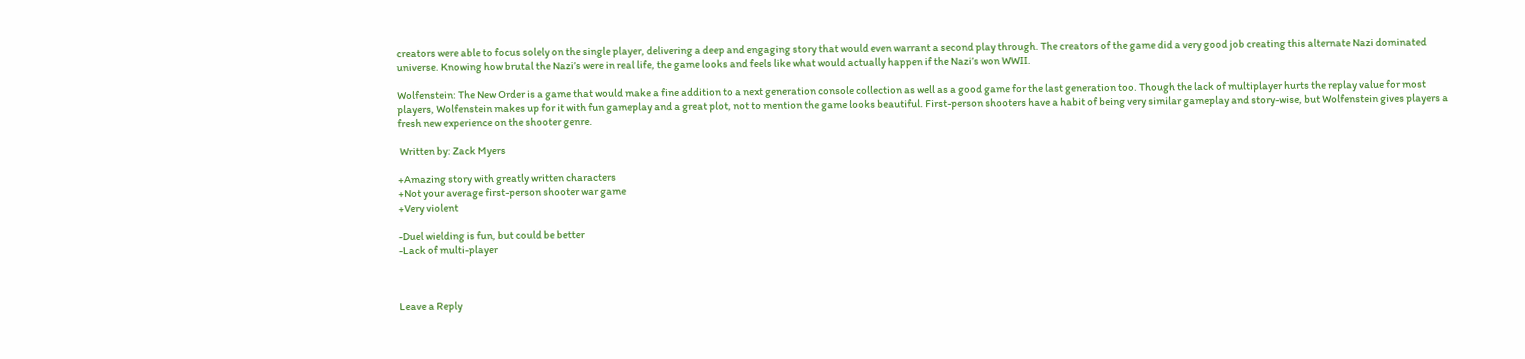creators were able to focus solely on the single player, delivering a deep and engaging story that would even warrant a second play through. The creators of the game did a very good job creating this alternate Nazi dominated universe. Knowing how brutal the Nazi’s were in real life, the game looks and feels like what would actually happen if the Nazi’s won WWII.

Wolfenstein: The New Order is a game that would make a fine addition to a next generation console collection as well as a good game for the last generation too. Though the lack of multiplayer hurts the replay value for most players, Wolfenstein makes up for it with fun gameplay and a great plot, not to mention the game looks beautiful. First-person shooters have a habit of being very similar gameplay and story-wise, but Wolfenstein gives players a fresh new experience on the shooter genre.

 Written by: Zack Myers

+Amazing story with greatly written characters
+Not your average first-person shooter war game
+Very violent

-Duel wielding is fun, but could be better
-Lack of multi-player



Leave a Reply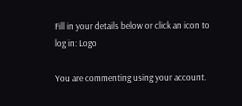Fill in your details below or click an icon to log in: Logo

You are commenting using your account.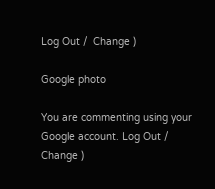Log Out /  Change )

Google photo

You are commenting using your Google account. Log Out /  Change )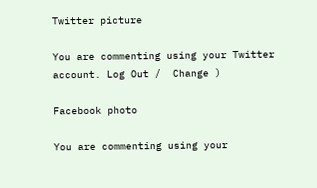Twitter picture

You are commenting using your Twitter account. Log Out /  Change )

Facebook photo

You are commenting using your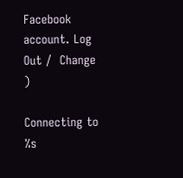Facebook account. Log Out /  Change )

Connecting to %s